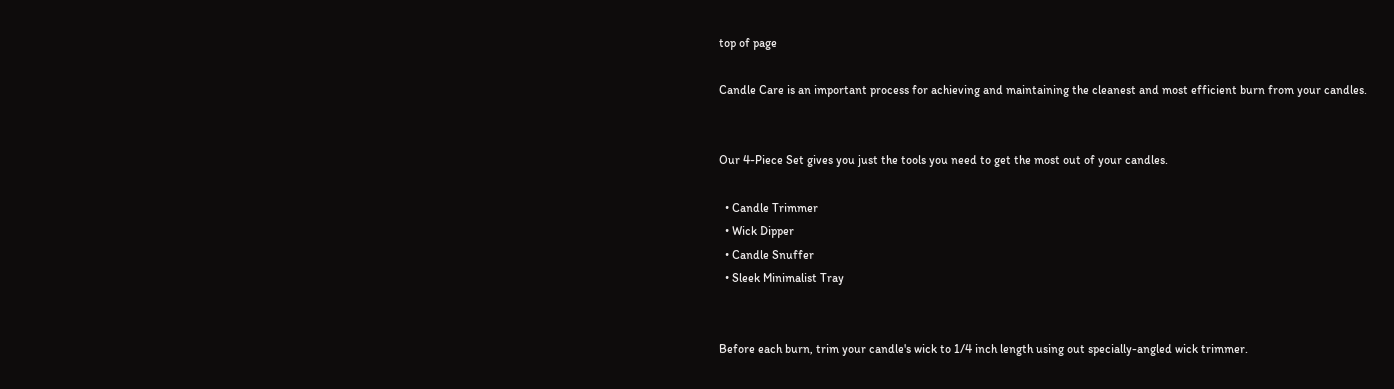top of page

Candle Care is an important process for achieving and maintaining the cleanest and most efficient burn from your candles.


Our 4-Piece Set gives you just the tools you need to get the most out of your candles.

  • Candle Trimmer
  • Wick Dipper
  • Candle Snuffer
  • Sleek Minimalist Tray


Before each burn, trim your candle's wick to 1/4 inch length using out specially-angled wick trimmer.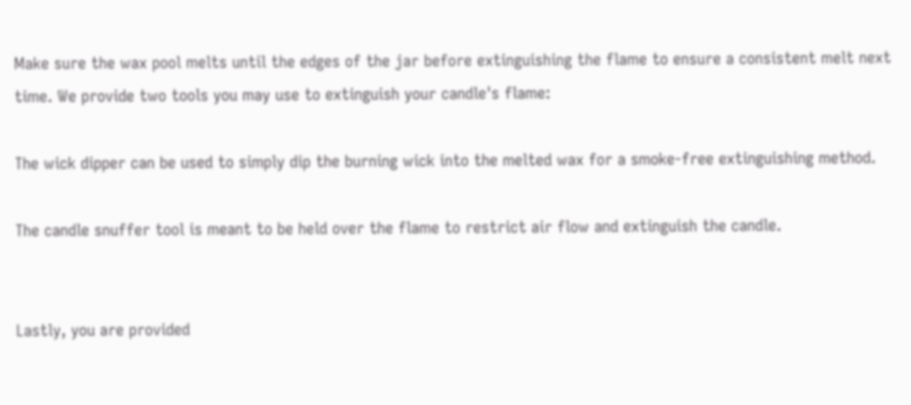Make sure the wax pool melts until the edges of the jar before extinguishing the flame to ensure a consistent melt next time. We provide two tools you may use to extinguish your candle's flame:

The wick dipper can be used to simply dip the burning wick into the melted wax for a smoke-free extinguishing method.

The candle snuffer tool is meant to be held over the flame to restrict air flow and extinguish the candle.


Lastly, you are provided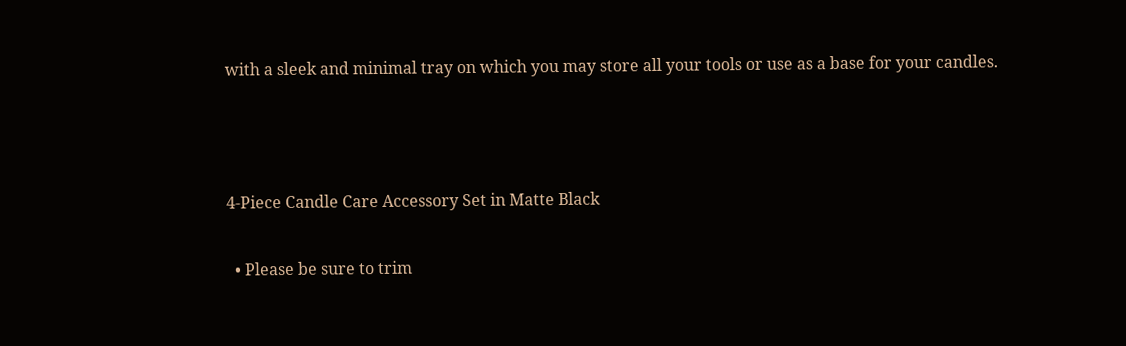with a sleek and minimal tray on which you may store all your tools or use as a base for your candles.



4-Piece Candle Care Accessory Set in Matte Black

  • Please be sure to trim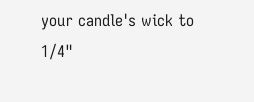your candle's wick to 1/4"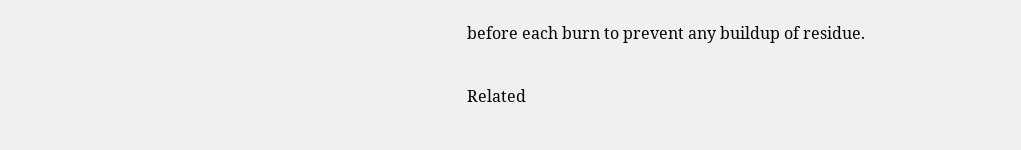before each burn to prevent any buildup of residue.

Related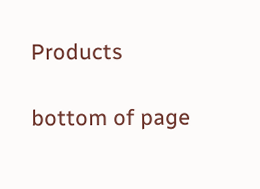Products

bottom of page